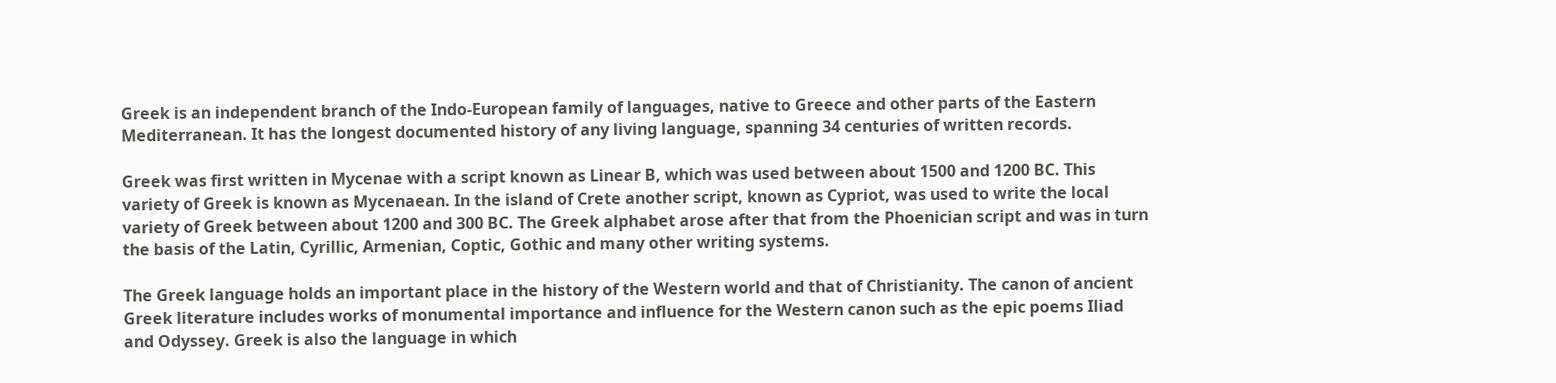Greek is an independent branch of the Indo-European family of languages, native to Greece and other parts of the Eastern Mediterranean. It has the longest documented history of any living language, spanning 34 centuries of written records.

Greek was first written in Mycenae with a script known as Linear B, which was used between about 1500 and 1200 BC. This variety of Greek is known as Mycenaean. In the island of Crete another script, known as Cypriot, was used to write the local variety of Greek between about 1200 and 300 BC. The Greek alphabet arose after that from the Phoenician script and was in turn the basis of the Latin, Cyrillic, Armenian, Coptic, Gothic and many other writing systems.

The Greek language holds an important place in the history of the Western world and that of Christianity. The canon of ancient Greek literature includes works of monumental importance and influence for the Western canon such as the epic poems Iliad and Odyssey. Greek is also the language in which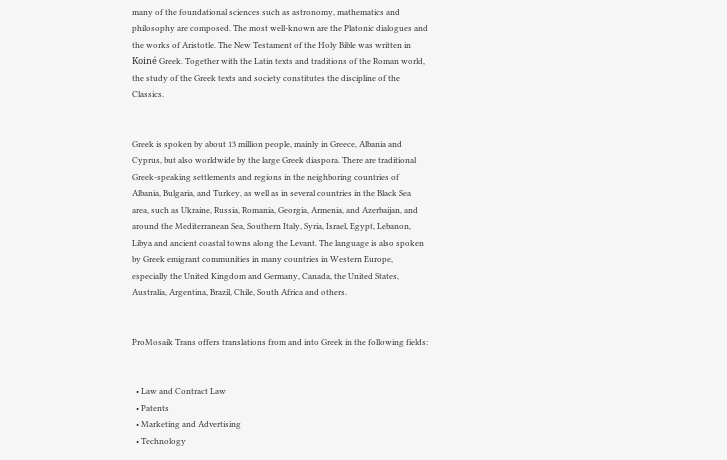many of the foundational sciences such as astronomy, mathematics and philosophy are composed. The most well-known are the Platonic dialogues and the works of Aristotle. The New Testament of the Holy Bible was written in Koiné Greek. Together with the Latin texts and traditions of the Roman world, the study of the Greek texts and society constitutes the discipline of the Classics.


Greek is spoken by about 13 million people, mainly in Greece, Albania and Cyprus, but also worldwide by the large Greek diaspora. There are traditional Greek-speaking settlements and regions in the neighboring countries of Albania, Bulgaria, and Turkey, as well as in several countries in the Black Sea area, such as Ukraine, Russia, Romania, Georgia, Armenia, and Azerbaijan, and around the Mediterranean Sea, Southern Italy, Syria, Israel, Egypt, Lebanon, Libya and ancient coastal towns along the Levant. The language is also spoken by Greek emigrant communities in many countries in Western Europe, especially the United Kingdom and Germany, Canada, the United States, Australia, Argentina, Brazil, Chile, South Africa and others.


ProMosaik Trans offers translations from and into Greek in the following fields:


  • Law and Contract Law
  • Patents
  • Marketing and Advertising
  • Technology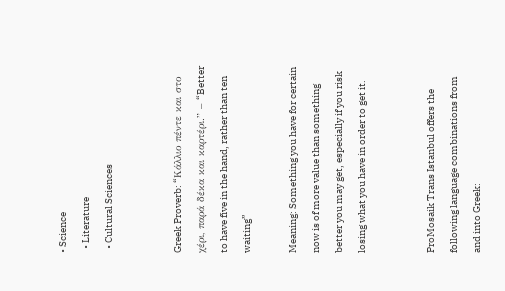• Science
  • Literature
  • Cultural Sciences


Greek Proverb: “Kάλλιο πέντε και στο χέρι, παρά δέκα και καρτέρι.” – “Better to have five in the hand, rather than ten waiting”

Meaning: Something you have for certain now is of more value than something better you may get, especially if you risk losing what you have in order to get it.


ProMosaik Trans Istanbul offers the following language combinations from and into Greek: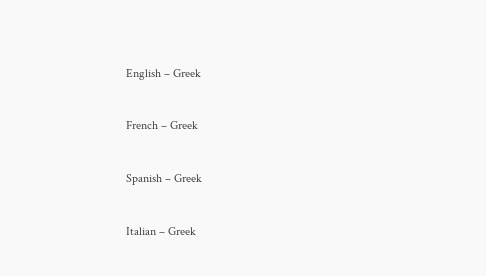English – Greek


French – Greek


Spanish – Greek


Italian – Greek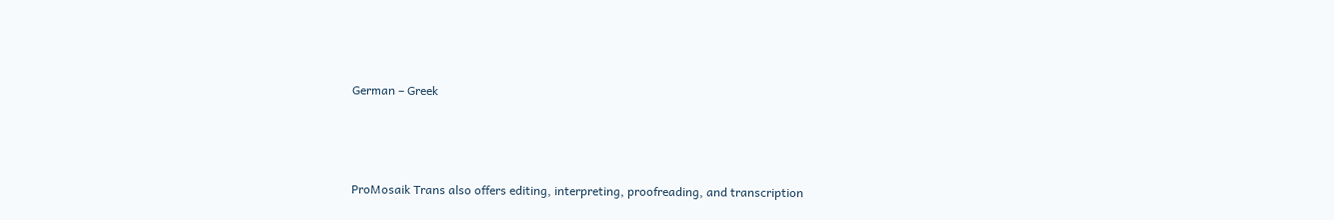German – Greek



ProMosaik Trans also offers editing, interpreting, proofreading, and transcription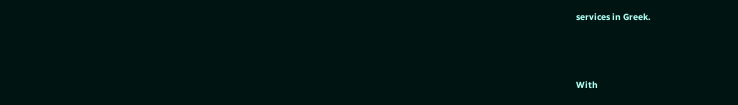services in Greek.



With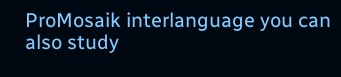ProMosaik interlanguage you can also study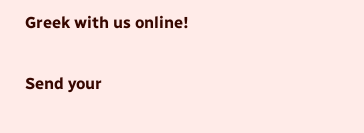Greek with us online!


Send your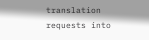translation requests into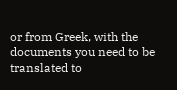or from Greek, with the documents you need to be translated to